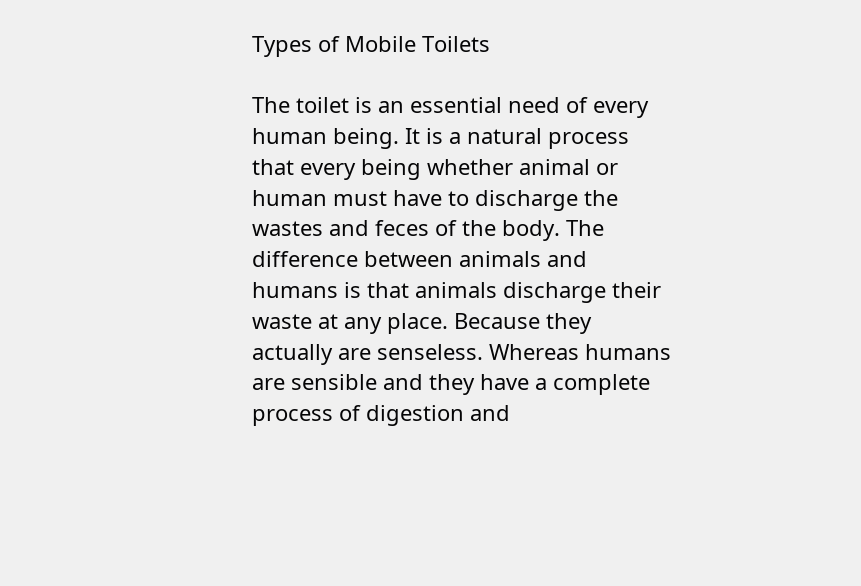Types of Mobile Toilets

The toilet is an essential need of every human being. It is a natural process that every being whether animal or human must have to discharge the wastes and feces of the body. The difference between animals and humans is that animals discharge their waste at any place. Because they actually are senseless. Whereas humans are sensible and they have a complete process of digestion and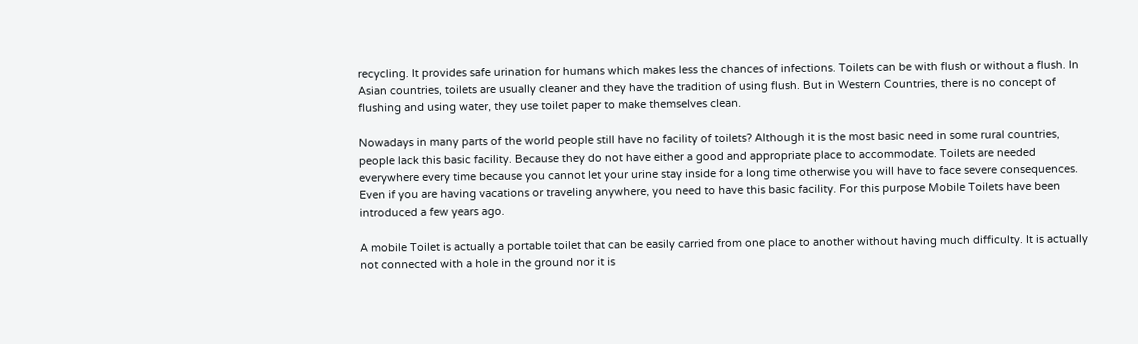recycling. It provides safe urination for humans which makes less the chances of infections. Toilets can be with flush or without a flush. In Asian countries, toilets are usually cleaner and they have the tradition of using flush. But in Western Countries, there is no concept of flushing and using water, they use toilet paper to make themselves clean.

Nowadays in many parts of the world people still have no facility of toilets? Although it is the most basic need in some rural countries, people lack this basic facility. Because they do not have either a good and appropriate place to accommodate. Toilets are needed everywhere every time because you cannot let your urine stay inside for a long time otherwise you will have to face severe consequences. Even if you are having vacations or traveling anywhere, you need to have this basic facility. For this purpose Mobile Toilets have been introduced a few years ago.

A mobile Toilet is actually a portable toilet that can be easily carried from one place to another without having much difficulty. It is actually not connected with a hole in the ground nor it is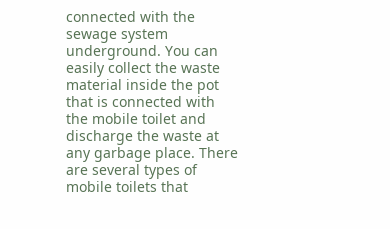connected with the sewage system underground. You can easily collect the waste material inside the pot that is connected with the mobile toilet and discharge the waste at any garbage place. There are several types of mobile toilets that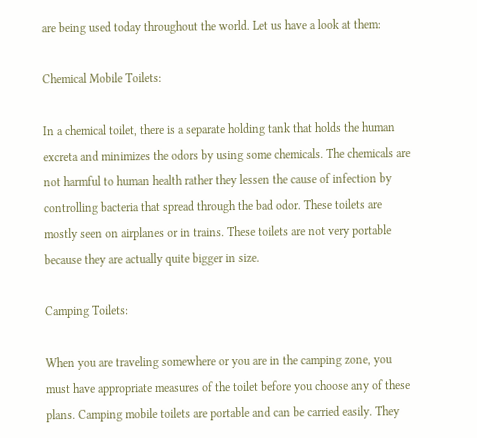are being used today throughout the world. Let us have a look at them:

Chemical Mobile Toilets:

In a chemical toilet, there is a separate holding tank that holds the human excreta and minimizes the odors by using some chemicals. The chemicals are not harmful to human health rather they lessen the cause of infection by controlling bacteria that spread through the bad odor. These toilets are mostly seen on airplanes or in trains. These toilets are not very portable because they are actually quite bigger in size.

Camping Toilets:

When you are traveling somewhere or you are in the camping zone, you must have appropriate measures of the toilet before you choose any of these plans. Camping mobile toilets are portable and can be carried easily. They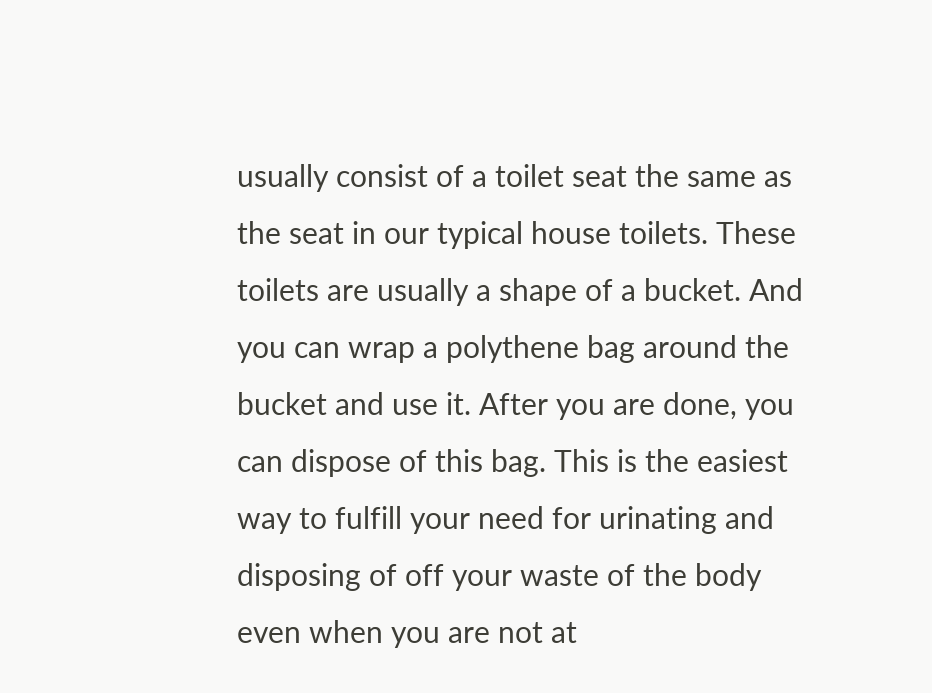usually consist of a toilet seat the same as the seat in our typical house toilets. These toilets are usually a shape of a bucket. And you can wrap a polythene bag around the bucket and use it. After you are done, you can dispose of this bag. This is the easiest way to fulfill your need for urinating and disposing of off your waste of the body even when you are not at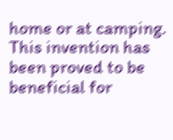home or at camping. This invention has been proved to be beneficial for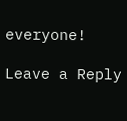everyone!

Leave a Reply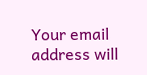Your email address will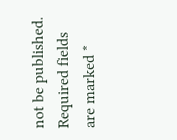not be published. Required fields are marked *